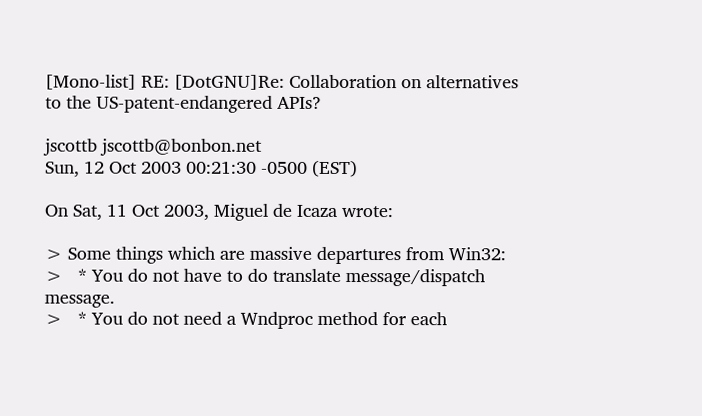[Mono-list] RE: [DotGNU]Re: Collaboration on alternatives to the US-patent-endangered APIs?

jscottb jscottb@bonbon.net
Sun, 12 Oct 2003 00:21:30 -0500 (EST)

On Sat, 11 Oct 2003, Miguel de Icaza wrote:

> Some things which are massive departures from Win32:
>   * You do not have to do translate message/dispatch message.
>   * You do not need a Wndproc method for each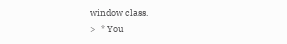window class.
>   * You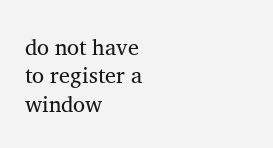do not have to register a window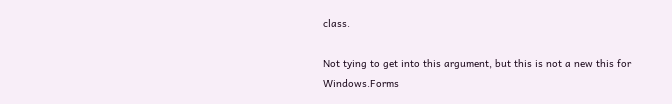class.

Not tying to get into this argument, but this is not a new this for
Windows.Forms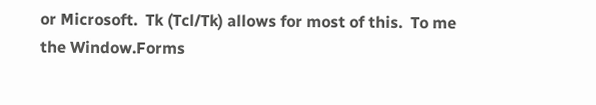or Microsoft.  Tk (Tcl/Tk) allows for most of this.  To me
the Window.Forms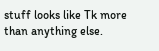stuff looks like Tk more than anything else.